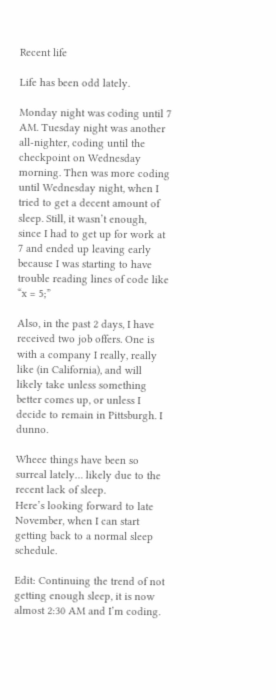Recent life

Life has been odd lately.

Monday night was coding until 7 AM. Tuesday night was another all-nighter, coding until the checkpoint on Wednesday morning. Then was more coding until Wednesday night, when I tried to get a decent amount of sleep. Still, it wasn’t enough, since I had to get up for work at 7 and ended up leaving early because I was starting to have trouble reading lines of code like “x = 5;”

Also, in the past 2 days, I have received two job offers. One is with a company I really, really like (in California), and will likely take unless something better comes up, or unless I decide to remain in Pittsburgh. I dunno.

Wheee things have been so surreal lately… likely due to the recent lack of sleep.
Here’s looking forward to late November, when I can start getting back to a normal sleep schedule.

Edit: Continuing the trend of not getting enough sleep, it is now almost 2:30 AM and I’m coding.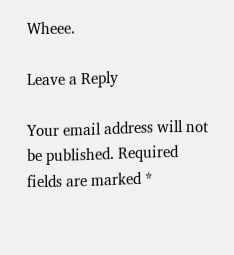Wheee.

Leave a Reply

Your email address will not be published. Required fields are marked *